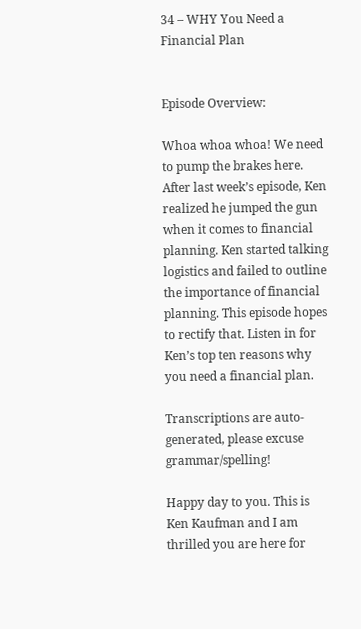34 – WHY You Need a Financial Plan


Episode Overview:

Whoa whoa whoa! We need to pump the brakes here. After last week’s episode, Ken realized he jumped the gun when it comes to financial planning. Ken started talking logistics and failed to outline the importance of financial planning. This episode hopes to rectify that. Listen in for Ken’s top ten reasons why you need a financial plan.

Transcriptions are auto-generated, please excuse grammar/spelling!

Happy day to you. This is Ken Kaufman and I am thrilled you are here for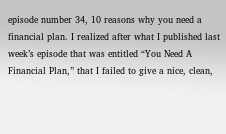episode number 34, 10 reasons why you need a financial plan. I realized after what I published last week’s episode that was entitled “You Need A Financial Plan,” that I failed to give a nice, clean,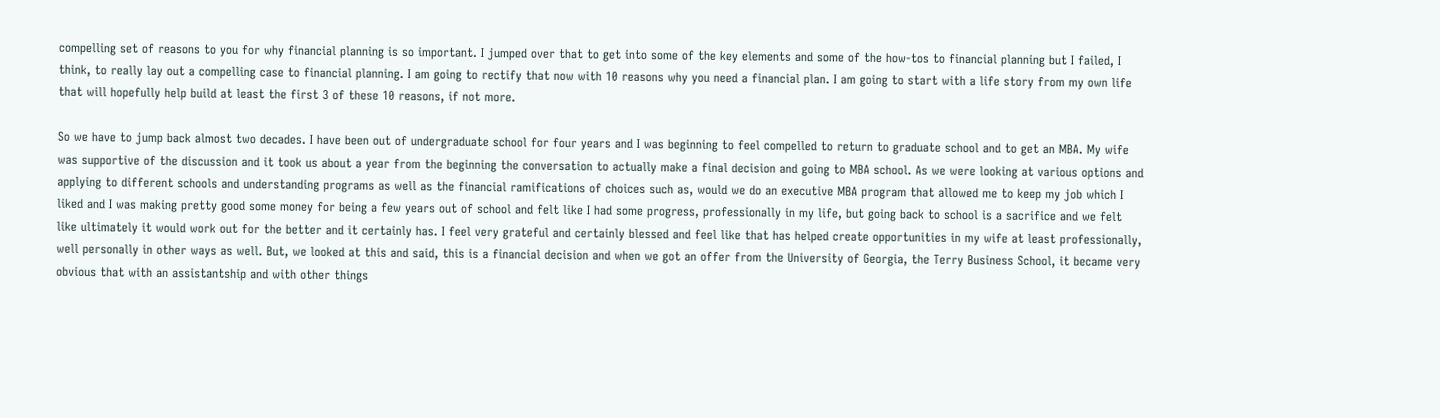compelling set of reasons to you for why financial planning is so important. I jumped over that to get into some of the key elements and some of the how-tos to financial planning but I failed, I think, to really lay out a compelling case to financial planning. I am going to rectify that now with 10 reasons why you need a financial plan. I am going to start with a life story from my own life that will hopefully help build at least the first 3 of these 10 reasons, if not more.

So we have to jump back almost two decades. I have been out of undergraduate school for four years and I was beginning to feel compelled to return to graduate school and to get an MBA. My wife was supportive of the discussion and it took us about a year from the beginning the conversation to actually make a final decision and going to MBA school. As we were looking at various options and applying to different schools and understanding programs as well as the financial ramifications of choices such as, would we do an executive MBA program that allowed me to keep my job which I liked and I was making pretty good some money for being a few years out of school and felt like I had some progress, professionally in my life, but going back to school is a sacrifice and we felt like ultimately it would work out for the better and it certainly has. I feel very grateful and certainly blessed and feel like that has helped create opportunities in my wife at least professionally, well personally in other ways as well. But, we looked at this and said, this is a financial decision and when we got an offer from the University of Georgia, the Terry Business School, it became very obvious that with an assistantship and with other things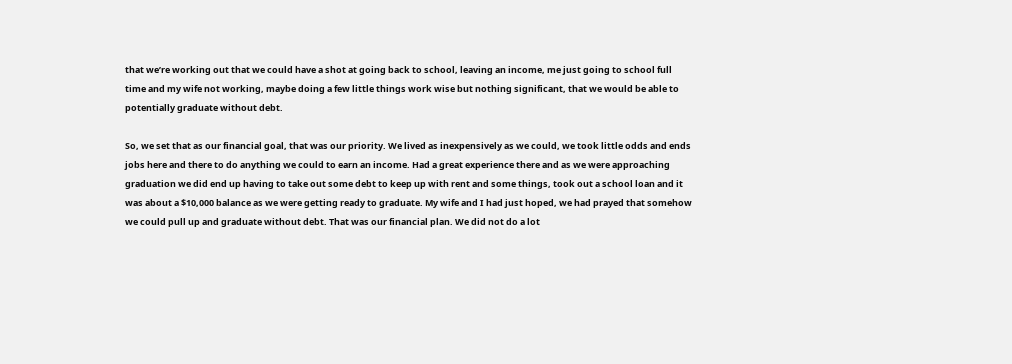that we’re working out that we could have a shot at going back to school, leaving an income, me just going to school full time and my wife not working, maybe doing a few little things work wise but nothing significant, that we would be able to potentially graduate without debt.

So, we set that as our financial goal, that was our priority. We lived as inexpensively as we could, we took little odds and ends jobs here and there to do anything we could to earn an income. Had a great experience there and as we were approaching graduation we did end up having to take out some debt to keep up with rent and some things, took out a school loan and it was about a $10,000 balance as we were getting ready to graduate. My wife and I had just hoped, we had prayed that somehow we could pull up and graduate without debt. That was our financial plan. We did not do a lot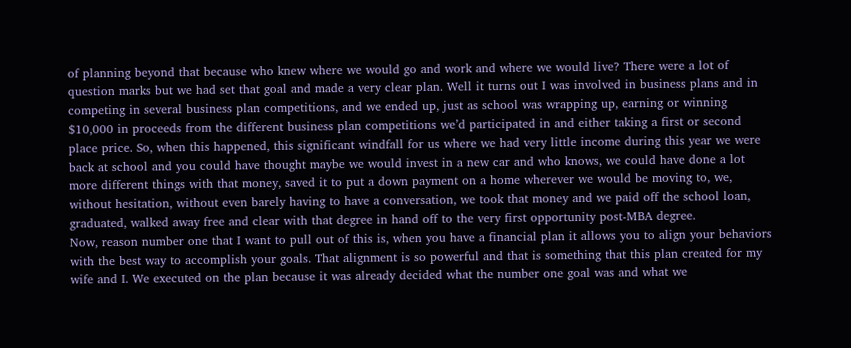of planning beyond that because who knew where we would go and work and where we would live? There were a lot of question marks but we had set that goal and made a very clear plan. Well it turns out I was involved in business plans and in competing in several business plan competitions, and we ended up, just as school was wrapping up, earning or winning $10,000 in proceeds from the different business plan competitions we’d participated in and either taking a first or second place price. So, when this happened, this significant windfall for us where we had very little income during this year we were back at school and you could have thought maybe we would invest in a new car and who knows, we could have done a lot more different things with that money, saved it to put a down payment on a home wherever we would be moving to, we, without hesitation, without even barely having to have a conversation, we took that money and we paid off the school loan, graduated, walked away free and clear with that degree in hand off to the very first opportunity post-MBA degree.
Now, reason number one that I want to pull out of this is, when you have a financial plan it allows you to align your behaviors with the best way to accomplish your goals. That alignment is so powerful and that is something that this plan created for my wife and I. We executed on the plan because it was already decided what the number one goal was and what we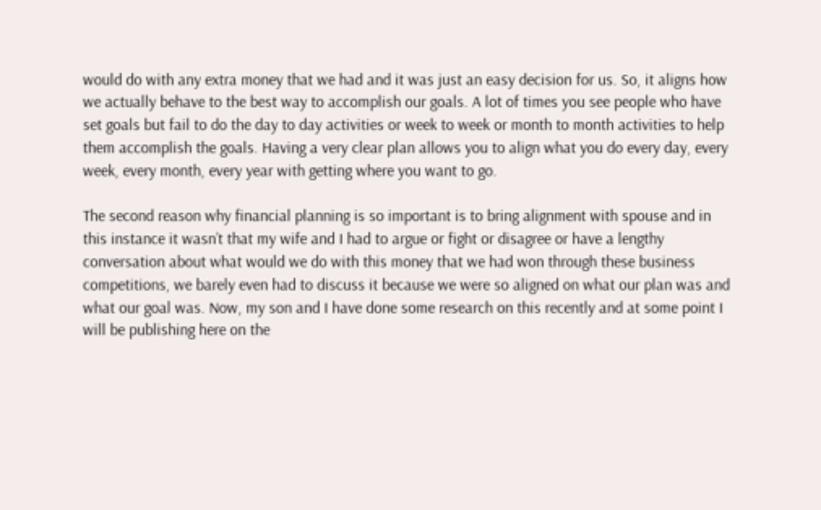would do with any extra money that we had and it was just an easy decision for us. So, it aligns how we actually behave to the best way to accomplish our goals. A lot of times you see people who have set goals but fail to do the day to day activities or week to week or month to month activities to help them accomplish the goals. Having a very clear plan allows you to align what you do every day, every week, every month, every year with getting where you want to go.

The second reason why financial planning is so important is to bring alignment with spouse and in this instance it wasn’t that my wife and I had to argue or fight or disagree or have a lengthy conversation about what would we do with this money that we had won through these business competitions, we barely even had to discuss it because we were so aligned on what our plan was and what our goal was. Now, my son and I have done some research on this recently and at some point I will be publishing here on the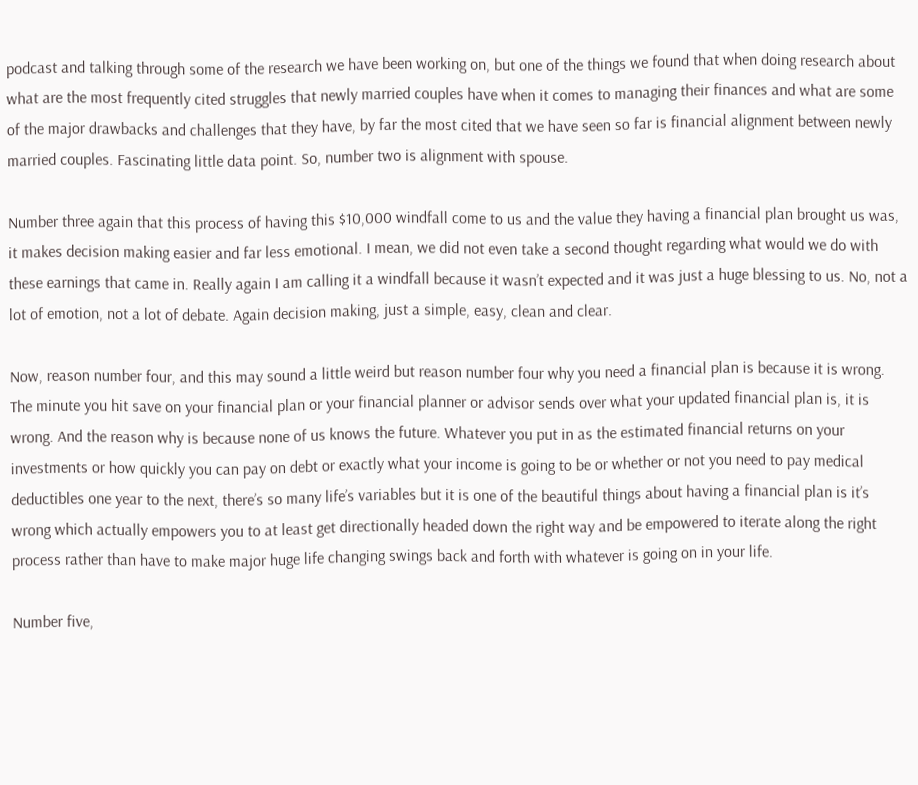podcast and talking through some of the research we have been working on, but one of the things we found that when doing research about what are the most frequently cited struggles that newly married couples have when it comes to managing their finances and what are some of the major drawbacks and challenges that they have, by far the most cited that we have seen so far is financial alignment between newly married couples. Fascinating little data point. So, number two is alignment with spouse.

Number three again that this process of having this $10,000 windfall come to us and the value they having a financial plan brought us was, it makes decision making easier and far less emotional. I mean, we did not even take a second thought regarding what would we do with these earnings that came in. Really again I am calling it a windfall because it wasn’t expected and it was just a huge blessing to us. No, not a lot of emotion, not a lot of debate. Again decision making, just a simple, easy, clean and clear.

Now, reason number four, and this may sound a little weird but reason number four why you need a financial plan is because it is wrong. The minute you hit save on your financial plan or your financial planner or advisor sends over what your updated financial plan is, it is wrong. And the reason why is because none of us knows the future. Whatever you put in as the estimated financial returns on your investments or how quickly you can pay on debt or exactly what your income is going to be or whether or not you need to pay medical deductibles one year to the next, there’s so many life’s variables but it is one of the beautiful things about having a financial plan is it’s wrong which actually empowers you to at least get directionally headed down the right way and be empowered to iterate along the right process rather than have to make major huge life changing swings back and forth with whatever is going on in your life.

Number five,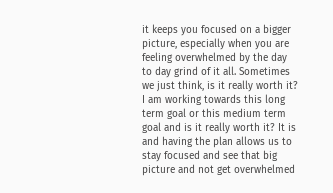it keeps you focused on a bigger picture, especially when you are feeling overwhelmed by the day to day grind of it all. Sometimes we just think, is it really worth it? I am working towards this long term goal or this medium term goal and is it really worth it? It is and having the plan allows us to stay focused and see that big picture and not get overwhelmed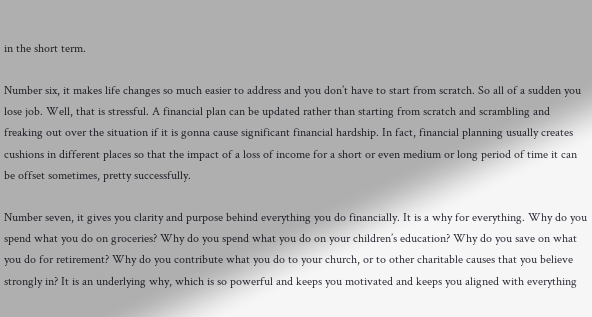in the short term.

Number six, it makes life changes so much easier to address and you don’t have to start from scratch. So all of a sudden you lose job. Well, that is stressful. A financial plan can be updated rather than starting from scratch and scrambling and freaking out over the situation if it is gonna cause significant financial hardship. In fact, financial planning usually creates cushions in different places so that the impact of a loss of income for a short or even medium or long period of time it can be offset sometimes, pretty successfully.

Number seven, it gives you clarity and purpose behind everything you do financially. It is a why for everything. Why do you spend what you do on groceries? Why do you spend what you do on your children’s education? Why do you save on what you do for retirement? Why do you contribute what you do to your church, or to other charitable causes that you believe strongly in? It is an underlying why, which is so powerful and keeps you motivated and keeps you aligned with everything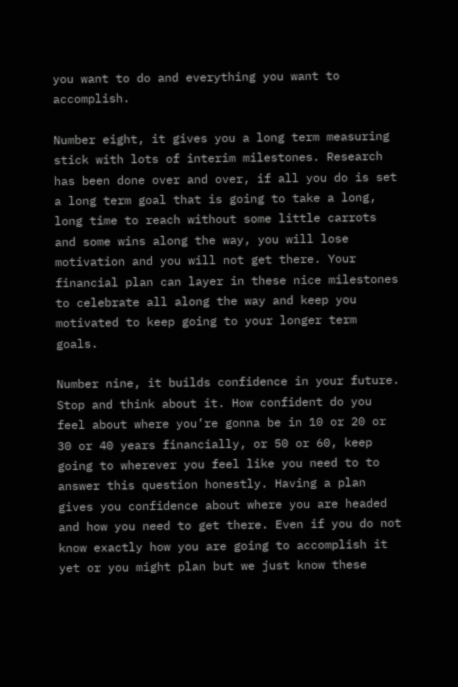you want to do and everything you want to accomplish.

Number eight, it gives you a long term measuring stick with lots of interim milestones. Research has been done over and over, if all you do is set a long term goal that is going to take a long, long time to reach without some little carrots and some wins along the way, you will lose motivation and you will not get there. Your financial plan can layer in these nice milestones to celebrate all along the way and keep you motivated to keep going to your longer term goals.

Number nine, it builds confidence in your future. Stop and think about it. How confident do you feel about where you’re gonna be in 10 or 20 or 30 or 40 years financially, or 50 or 60, keep going to wherever you feel like you need to to answer this question honestly. Having a plan gives you confidence about where you are headed and how you need to get there. Even if you do not know exactly how you are going to accomplish it yet or you might plan but we just know these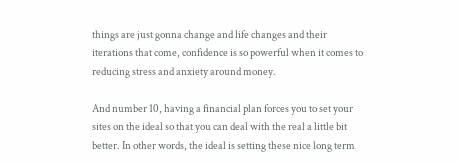things are just gonna change and life changes and their iterations that come, confidence is so powerful when it comes to reducing stress and anxiety around money.

And number 10, having a financial plan forces you to set your sites on the ideal so that you can deal with the real a little bit better. In other words, the ideal is setting these nice long term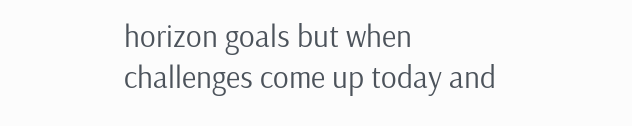horizon goals but when challenges come up today and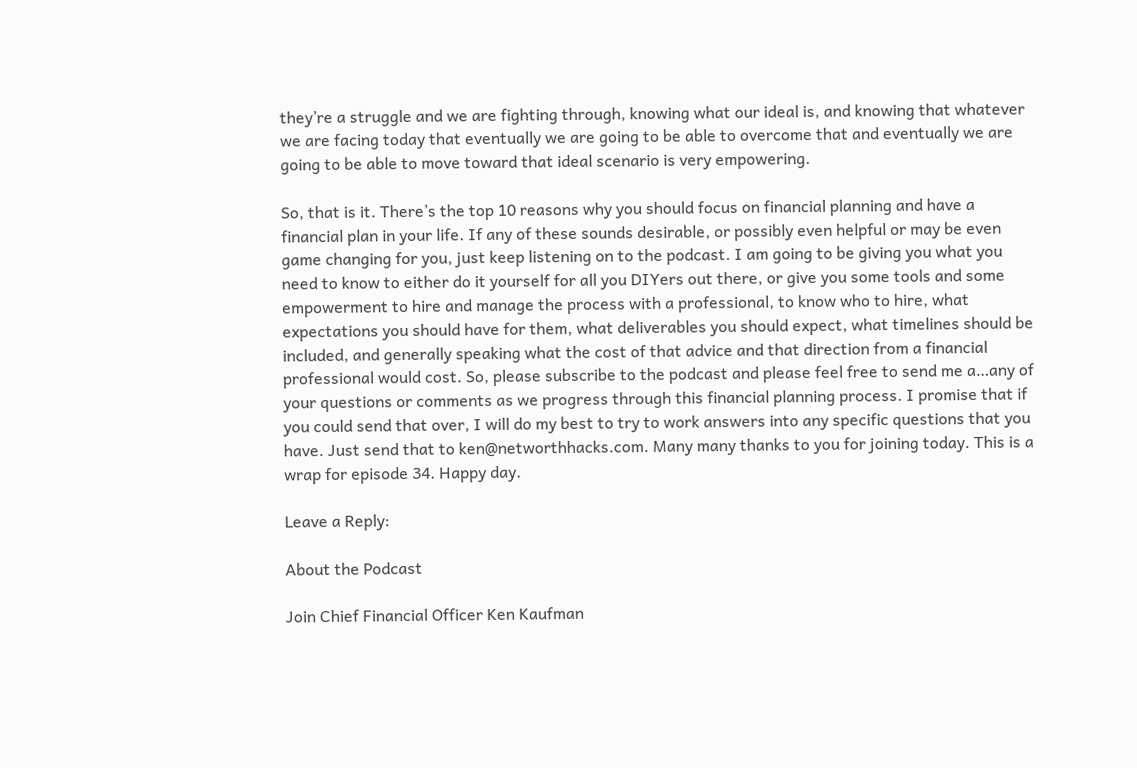they’re a struggle and we are fighting through, knowing what our ideal is, and knowing that whatever we are facing today that eventually we are going to be able to overcome that and eventually we are going to be able to move toward that ideal scenario is very empowering.

So, that is it. There’s the top 10 reasons why you should focus on financial planning and have a financial plan in your life. If any of these sounds desirable, or possibly even helpful or may be even game changing for you, just keep listening on to the podcast. I am going to be giving you what you need to know to either do it yourself for all you DIYers out there, or give you some tools and some empowerment to hire and manage the process with a professional, to know who to hire, what expectations you should have for them, what deliverables you should expect, what timelines should be included, and generally speaking what the cost of that advice and that direction from a financial professional would cost. So, please subscribe to the podcast and please feel free to send me a…any of your questions or comments as we progress through this financial planning process. I promise that if you could send that over, I will do my best to try to work answers into any specific questions that you have. Just send that to ken@networthhacks.com. Many many thanks to you for joining today. This is a wrap for episode 34. Happy day.

Leave a Reply:

About the Podcast

Join Chief Financial Officer Ken Kaufman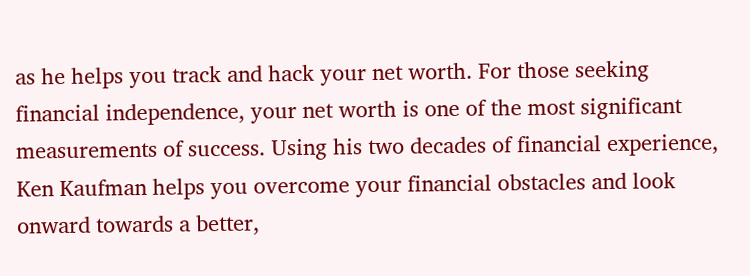as he helps you track and hack your net worth. For those seeking financial independence, your net worth is one of the most significant measurements of success. Using his two decades of financial experience, Ken Kaufman helps you overcome your financial obstacles and look onward towards a better,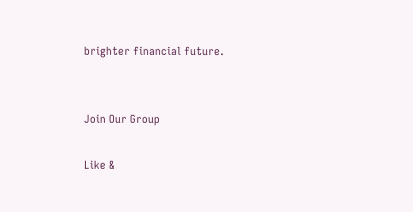brighter financial future.


Join Our Group

Like &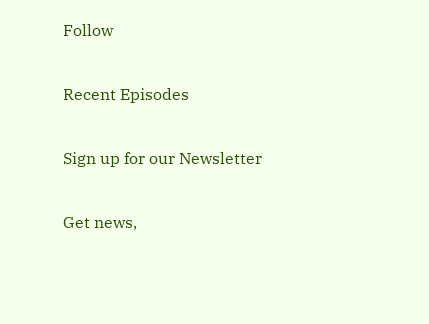Follow

Recent Episodes

Sign up for our Newsletter

Get news,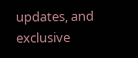updates, and exclusive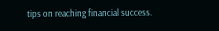tips on reaching financial success.